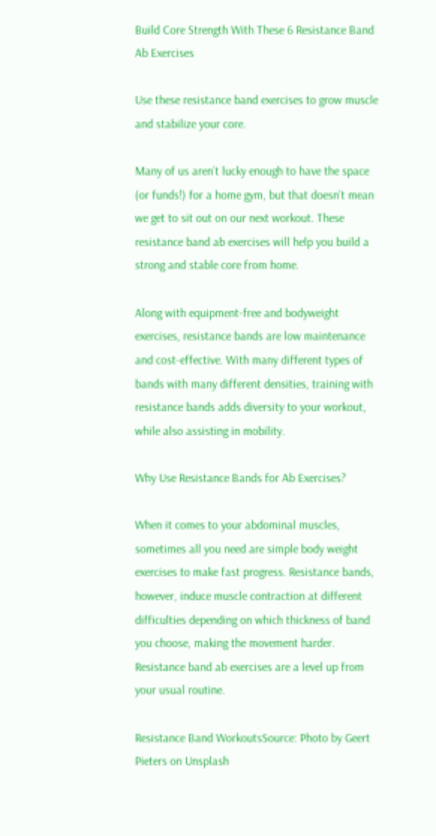Build Core Strength With These 6 Resistance Band Ab Exercises

Use these resistance band exercises to grow muscle and stabilize your core.

Many of us aren’t lucky enough to have the space (or funds!) for a home gym, but that doesn’t mean we get to sit out on our next workout. These resistance band ab exercises will help you build a strong and stable core from home.

Along with equipment-free and bodyweight exercises, resistance bands are low maintenance and cost-effective. With many different types of bands with many different densities, training with resistance bands adds diversity to your workout, while also assisting in mobility.

Why Use Resistance Bands for Ab Exercises?

When it comes to your abdominal muscles, sometimes all you need are simple body weight exercises to make fast progress. Resistance bands, however, induce muscle contraction at different difficulties depending on which thickness of band you choose, making the movement harder. Resistance band ab exercises are a level up from your usual routine.

Resistance Band WorkoutsSource: Photo by Geert Pieters on Unsplash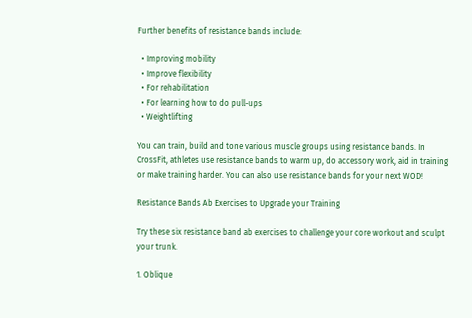Further benefits of resistance bands include:

  • Improving mobility
  • Improve flexibility
  • For rehabilitation
  • For learning how to do pull-ups
  • Weightlifting

You can train, build and tone various muscle groups using resistance bands. In CrossFit, athletes use resistance bands to warm up, do accessory work, aid in training or make training harder. You can also use resistance bands for your next WOD!

Resistance Bands Ab Exercises to Upgrade your Training

Try these six resistance band ab exercises to challenge your core workout and sculpt your trunk.

1. Oblique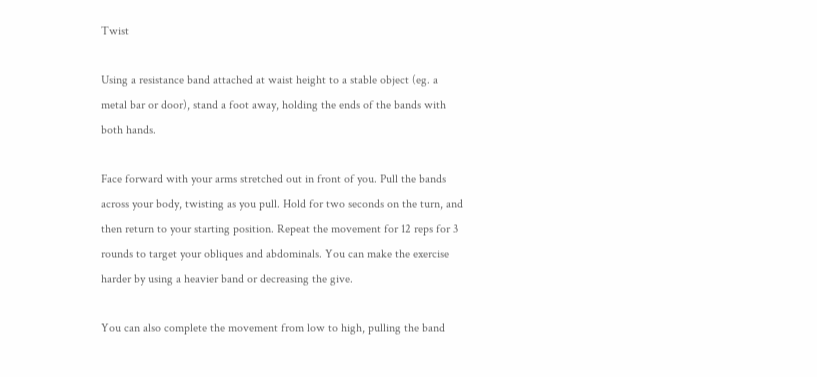Twist

Using a resistance band attached at waist height to a stable object (eg. a metal bar or door), stand a foot away, holding the ends of the bands with both hands.

Face forward with your arms stretched out in front of you. Pull the bands across your body, twisting as you pull. Hold for two seconds on the turn, and then return to your starting position. Repeat the movement for 12 reps for 3 rounds to target your obliques and abdominals. You can make the exercise harder by using a heavier band or decreasing the give.

You can also complete the movement from low to high, pulling the band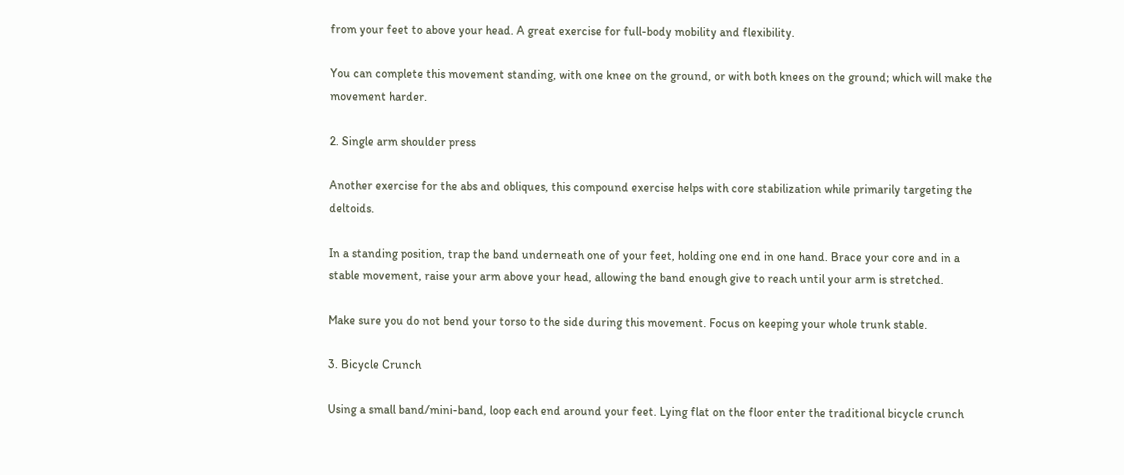from your feet to above your head. A great exercise for full-body mobility and flexibility.

You can complete this movement standing, with one knee on the ground, or with both knees on the ground; which will make the movement harder.

2. Single arm shoulder press

Another exercise for the abs and obliques, this compound exercise helps with core stabilization while primarily targeting the deltoids.

In a standing position, trap the band underneath one of your feet, holding one end in one hand. Brace your core and in a stable movement, raise your arm above your head, allowing the band enough give to reach until your arm is stretched.

Make sure you do not bend your torso to the side during this movement. Focus on keeping your whole trunk stable.

3. Bicycle Crunch

Using a small band/mini-band, loop each end around your feet. Lying flat on the floor enter the traditional bicycle crunch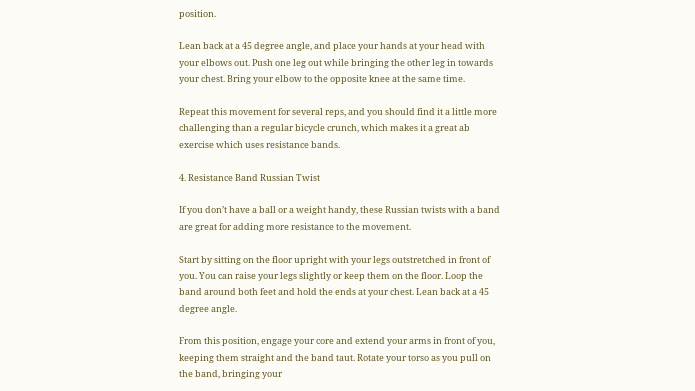position.

Lean back at a 45 degree angle, and place your hands at your head with your elbows out. Push one leg out while bringing the other leg in towards your chest. Bring your elbow to the opposite knee at the same time.

Repeat this movement for several reps, and you should find it a little more challenging than a regular bicycle crunch, which makes it a great ab exercise which uses resistance bands.

4. Resistance Band Russian Twist

If you don’t have a ball or a weight handy, these Russian twists with a band are great for adding more resistance to the movement.

Start by sitting on the floor upright with your legs outstretched in front of you. You can raise your legs slightly or keep them on the floor. Loop the band around both feet and hold the ends at your chest. Lean back at a 45 degree angle.

From this position, engage your core and extend your arms in front of you, keeping them straight and the band taut. Rotate your torso as you pull on the band, bringing your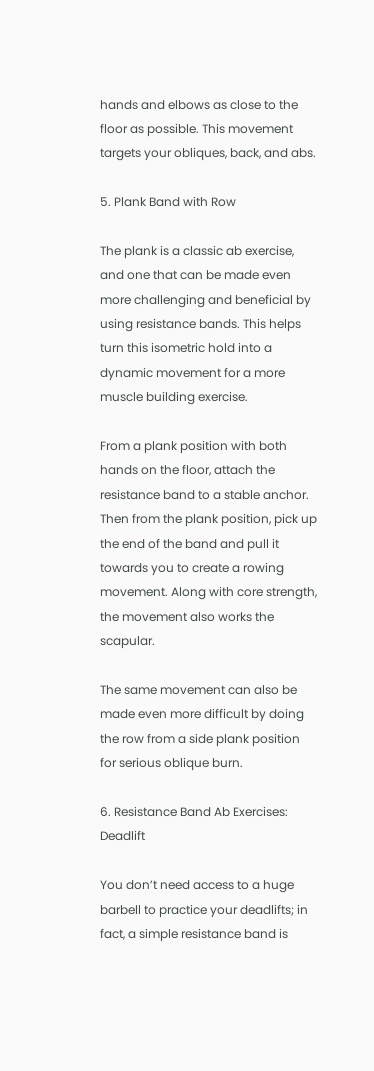hands and elbows as close to the floor as possible. This movement targets your obliques, back, and abs.

5. Plank Band with Row

The plank is a classic ab exercise, and one that can be made even more challenging and beneficial by using resistance bands. This helps turn this isometric hold into a dynamic movement for a more muscle building exercise.

From a plank position with both hands on the floor, attach the resistance band to a stable anchor. Then from the plank position, pick up the end of the band and pull it towards you to create a rowing movement. Along with core strength, the movement also works the scapular.

The same movement can also be made even more difficult by doing the row from a side plank position for serious oblique burn.

6. Resistance Band Ab Exercises: Deadlift

You don’t need access to a huge barbell to practice your deadlifts; in fact, a simple resistance band is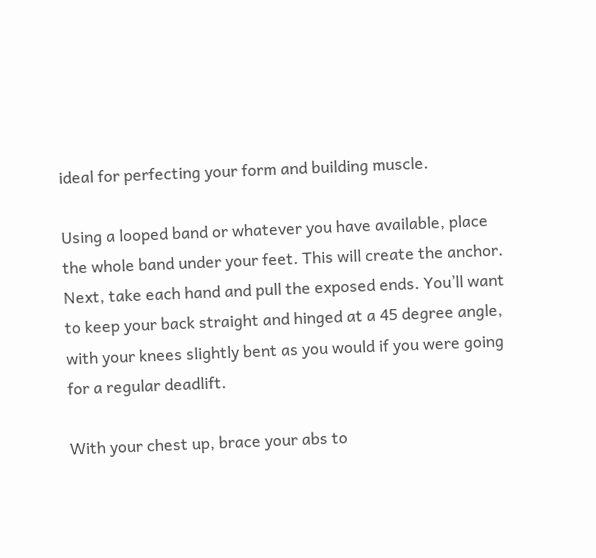ideal for perfecting your form and building muscle.

Using a looped band or whatever you have available, place the whole band under your feet. This will create the anchor. Next, take each hand and pull the exposed ends. You’ll want to keep your back straight and hinged at a 45 degree angle, with your knees slightly bent as you would if you were going for a regular deadlift.

With your chest up, brace your abs to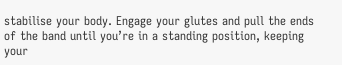stabilise your body. Engage your glutes and pull the ends of the band until you’re in a standing position, keeping your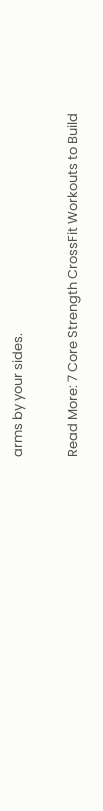arms by your sides.

Read More: 7 Core Strength CrossFit Workouts to Build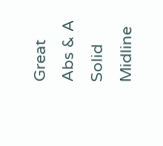Great Abs & A Solid Midline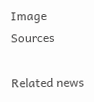Image Sources

Related news